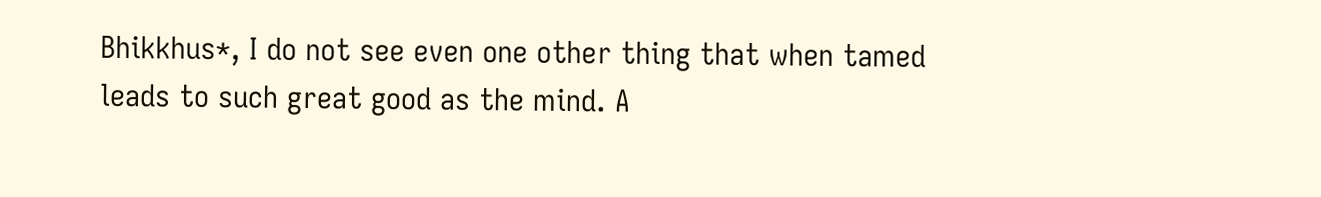Bhikkhus*, I do not see even one other thing that when tamed leads to such great good as the mind. A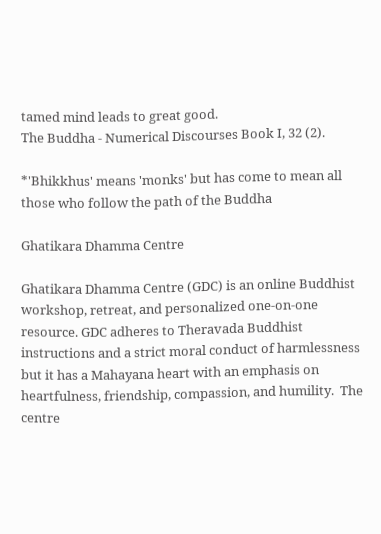tamed mind leads to great good.
The Buddha - Numerical Discourses Book I, 32 (2).

*'Bhikkhus' means 'monks' but has come to mean all those who follow the path of the Buddha

Ghatikara Dhamma Centre

Ghatikara Dhamma Centre (GDC) is an online Buddhist workshop, retreat, and personalized one-on-one resource. GDC adheres to Theravada Buddhist instructions and a strict moral conduct of harmlessness but it has a Mahayana heart with an emphasis on heartfulness, friendship, compassion, and humility.  The centre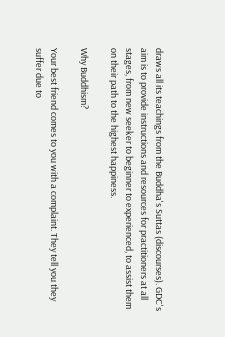draws all its teachings from the Buddha's Suttas (discourses). GDC's aim is to provide instructions and resources for practitioners at all stages, from new seeker to beginner to experienced, to assist them on their path to the highest happiness.

Why Buddhism?

Your best friend comes to you with a complaint. They tell you they suffer due to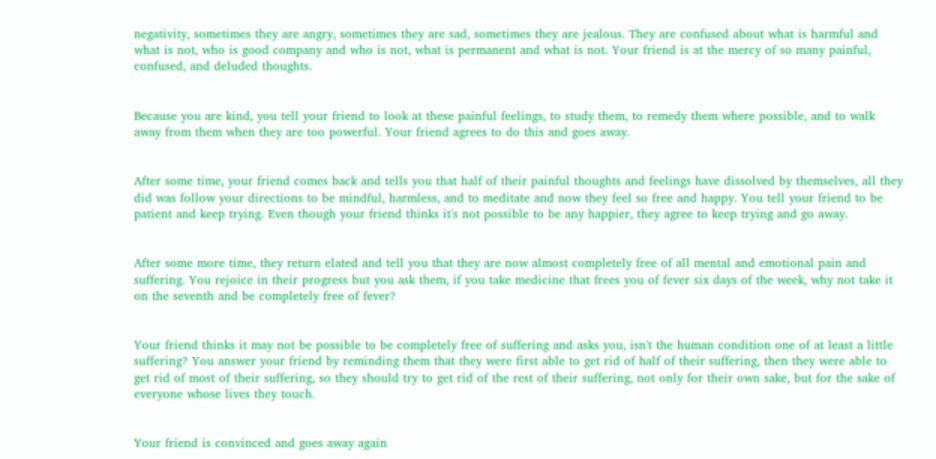negativity, sometimes they are angry, sometimes they are sad, sometimes they are jealous. They are confused about what is harmful and what is not, who is good company and who is not, what is permanent and what is not. Your friend is at the mercy of so many painful, confused, and deluded thoughts.


Because you are kind, you tell your friend to look at these painful feelings, to study them, to remedy them where possible, and to walk away from them when they are too powerful. Your friend agrees to do this and goes away.


After some time, your friend comes back and tells you that half of their painful thoughts and feelings have dissolved by themselves, all they did was follow your directions to be mindful, harmless, and to meditate and now they feel so free and happy. You tell your friend to be patient and keep trying. Even though your friend thinks it's not possible to be any happier, they agree to keep trying and go away.


After some more time, they return elated and tell you that they are now almost completely free of all mental and emotional pain and suffering. You rejoice in their progress but you ask them, if you take medicine that frees you of fever six days of the week, why not take it on the seventh and be completely free of fever?


Your friend thinks it may not be possible to be completely free of suffering and asks you, isn't the human condition one of at least a little suffering? You answer your friend by reminding them that they were first able to get rid of half of their suffering, then they were able to get rid of most of their suffering, so they should try to get rid of the rest of their suffering, not only for their own sake, but for the sake of everyone whose lives they touch.


Your friend is convinced and goes away again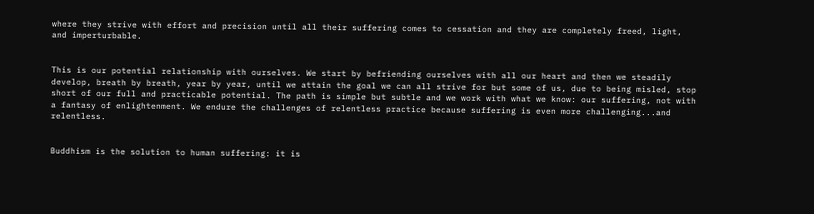where they strive with effort and precision until all their suffering comes to cessation and they are completely freed, light, and imperturbable.


This is our potential relationship with ourselves. We start by befriending ourselves with all our heart and then we steadily develop, breath by breath, year by year, until we attain the goal we can all strive for but some of us, due to being misled, stop short of our full and practicable potential. The path is simple but subtle and we work with what we know: our suffering, not with a fantasy of enlightenment. We endure the challenges of relentless practice because suffering is even more challenging...and relentless.


Buddhism is the solution to human suffering: it is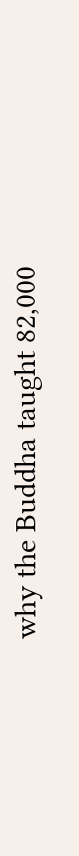why the Buddha taught 82,000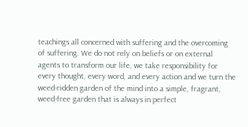teachings all concerned with suffering and the overcoming of suffering. We do not rely on beliefs or on external agents to transform our life, we take responsibility for every thought, every word, and every action and we turn the weed-ridden garden of the mind into a simple, fragrant, weed-free garden that is always in perfect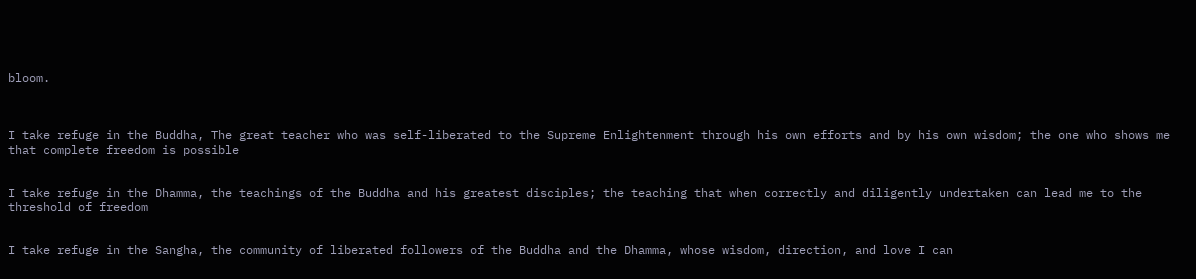bloom.



I take refuge in the Buddha, The great teacher who was self-liberated to the Supreme Enlightenment through his own efforts and by his own wisdom; the one who shows me that complete freedom is possible


I take refuge in the Dhamma, the teachings of the Buddha and his greatest disciples; the teaching that when correctly and diligently undertaken can lead me to the threshold of freedom


I take refuge in the Sangha, the community of liberated followers of the Buddha and the Dhamma, whose wisdom, direction, and love I can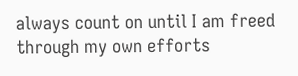always count on until I am freed through my own efforts